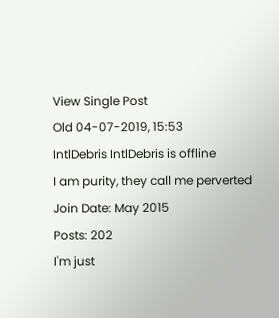View Single Post
Old 04-07-2019, 15:53
IntlDebris IntlDebris is offline
I am purity, they call me perverted
Join Date: May 2015
Posts: 202
I'm just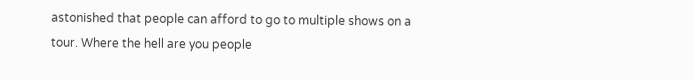astonished that people can afford to go to multiple shows on a tour. Where the hell are you people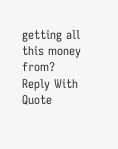getting all this money from?
Reply With Quote